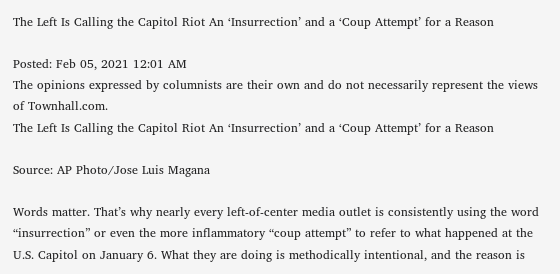The Left Is Calling the Capitol Riot An ‘Insurrection’ and a ‘Coup Attempt’ for a Reason

Posted: Feb 05, 2021 12:01 AM
The opinions expressed by columnists are their own and do not necessarily represent the views of Townhall.com.
The Left Is Calling the Capitol Riot An ‘Insurrection’ and a ‘Coup Attempt’ for a Reason

Source: AP Photo/Jose Luis Magana

Words matter. That’s why nearly every left-of-center media outlet is consistently using the word “insurrection” or even the more inflammatory “coup attempt” to refer to what happened at the U.S. Capitol on January 6. What they are doing is methodically intentional, and the reason is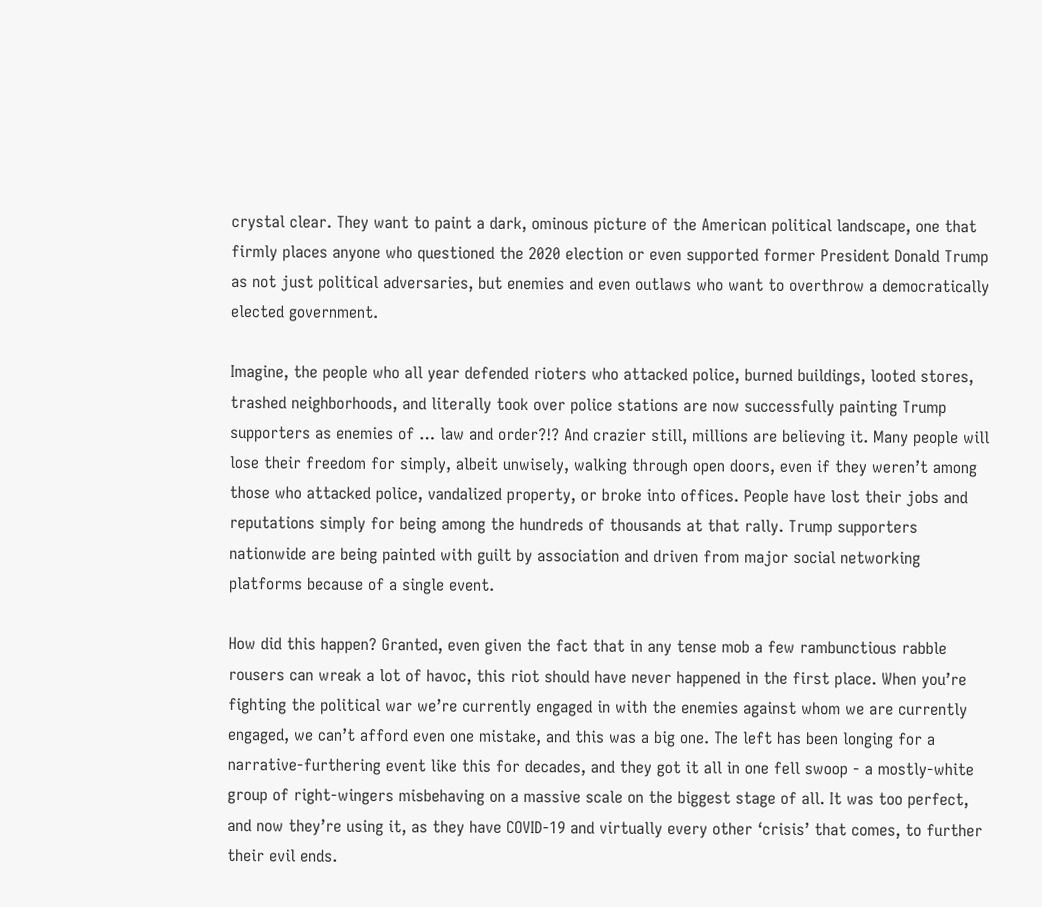crystal clear. They want to paint a dark, ominous picture of the American political landscape, one that firmly places anyone who questioned the 2020 election or even supported former President Donald Trump as not just political adversaries, but enemies and even outlaws who want to overthrow a democratically elected government.

Imagine, the people who all year defended rioters who attacked police, burned buildings, looted stores, trashed neighborhoods, and literally took over police stations are now successfully painting Trump supporters as enemies of … law and order?!? And crazier still, millions are believing it. Many people will lose their freedom for simply, albeit unwisely, walking through open doors, even if they weren’t among those who attacked police, vandalized property, or broke into offices. People have lost their jobs and reputations simply for being among the hundreds of thousands at that rally. Trump supporters nationwide are being painted with guilt by association and driven from major social networking platforms because of a single event.

How did this happen? Granted, even given the fact that in any tense mob a few rambunctious rabble rousers can wreak a lot of havoc, this riot should have never happened in the first place. When you’re fighting the political war we’re currently engaged in with the enemies against whom we are currently engaged, we can’t afford even one mistake, and this was a big one. The left has been longing for a narrative-furthering event like this for decades, and they got it all in one fell swoop - a mostly-white group of right-wingers misbehaving on a massive scale on the biggest stage of all. It was too perfect, and now they’re using it, as they have COVID-19 and virtually every other ‘crisis’ that comes, to further their evil ends.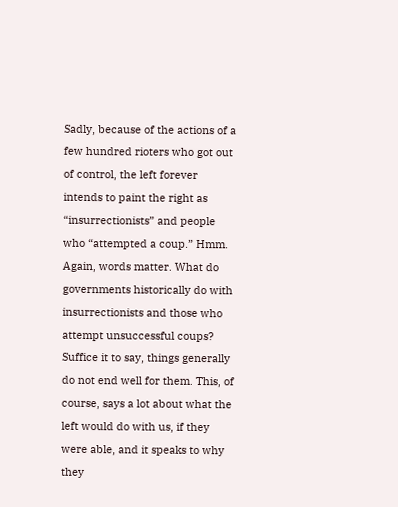Sadly, because of the actions of a few hundred rioters who got out of control, the left forever intends to paint the right as “insurrectionists” and people who “attempted a coup.” Hmm. Again, words matter. What do governments historically do with insurrectionists and those who attempt unsuccessful coups? Suffice it to say, things generally do not end well for them. This, of course, says a lot about what the left would do with us, if they were able, and it speaks to why they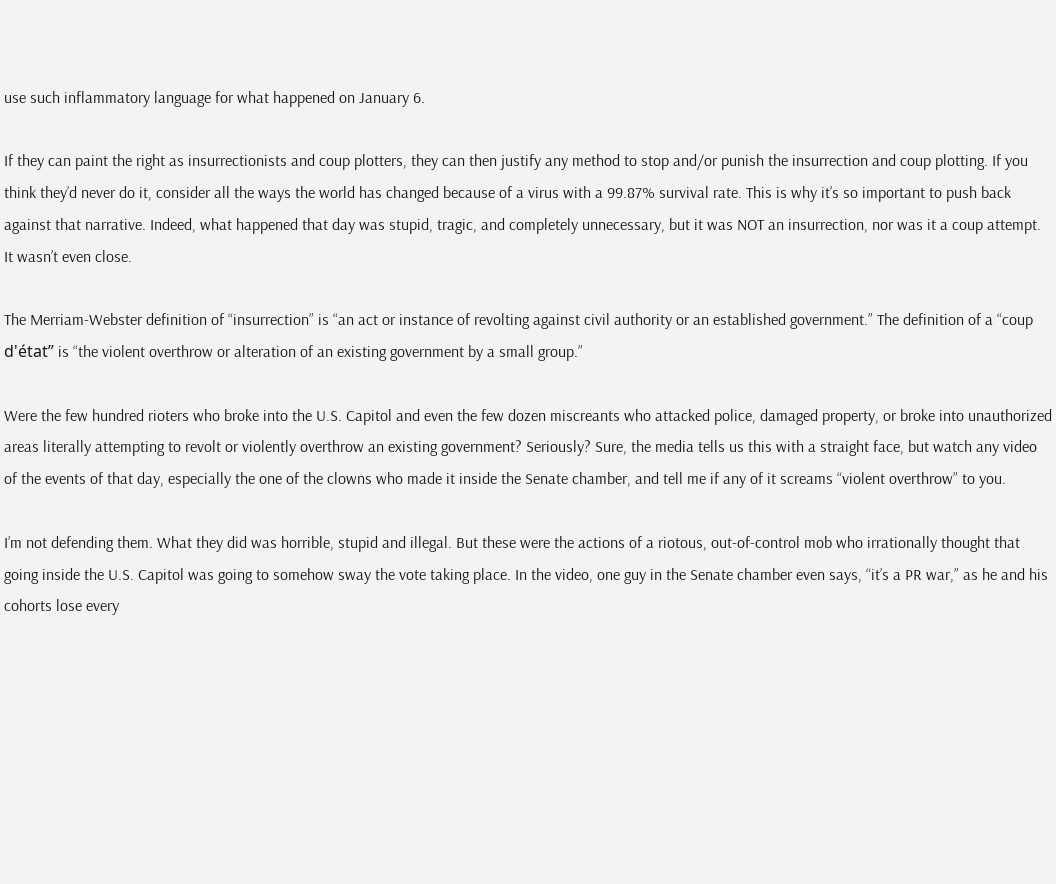use such inflammatory language for what happened on January 6.

If they can paint the right as insurrectionists and coup plotters, they can then justify any method to stop and/or punish the insurrection and coup plotting. If you think they’d never do it, consider all the ways the world has changed because of a virus with a 99.87% survival rate. This is why it’s so important to push back against that narrative. Indeed, what happened that day was stupid, tragic, and completely unnecessary, but it was NOT an insurrection, nor was it a coup attempt. It wasn’t even close.

The Merriam-Webster definition of “insurrection” is “an act or instance of revolting against civil authority or an established government.” The definition of a “coup d'état” is “the violent overthrow or alteration of an existing government by a small group.”

Were the few hundred rioters who broke into the U.S. Capitol and even the few dozen miscreants who attacked police, damaged property, or broke into unauthorized areas literally attempting to revolt or violently overthrow an existing government? Seriously? Sure, the media tells us this with a straight face, but watch any video of the events of that day, especially the one of the clowns who made it inside the Senate chamber, and tell me if any of it screams “violent overthrow” to you.

I’m not defending them. What they did was horrible, stupid and illegal. But these were the actions of a riotous, out-of-control mob who irrationally thought that going inside the U.S. Capitol was going to somehow sway the vote taking place. In the video, one guy in the Senate chamber even says, “it’s a PR war,” as he and his cohorts lose every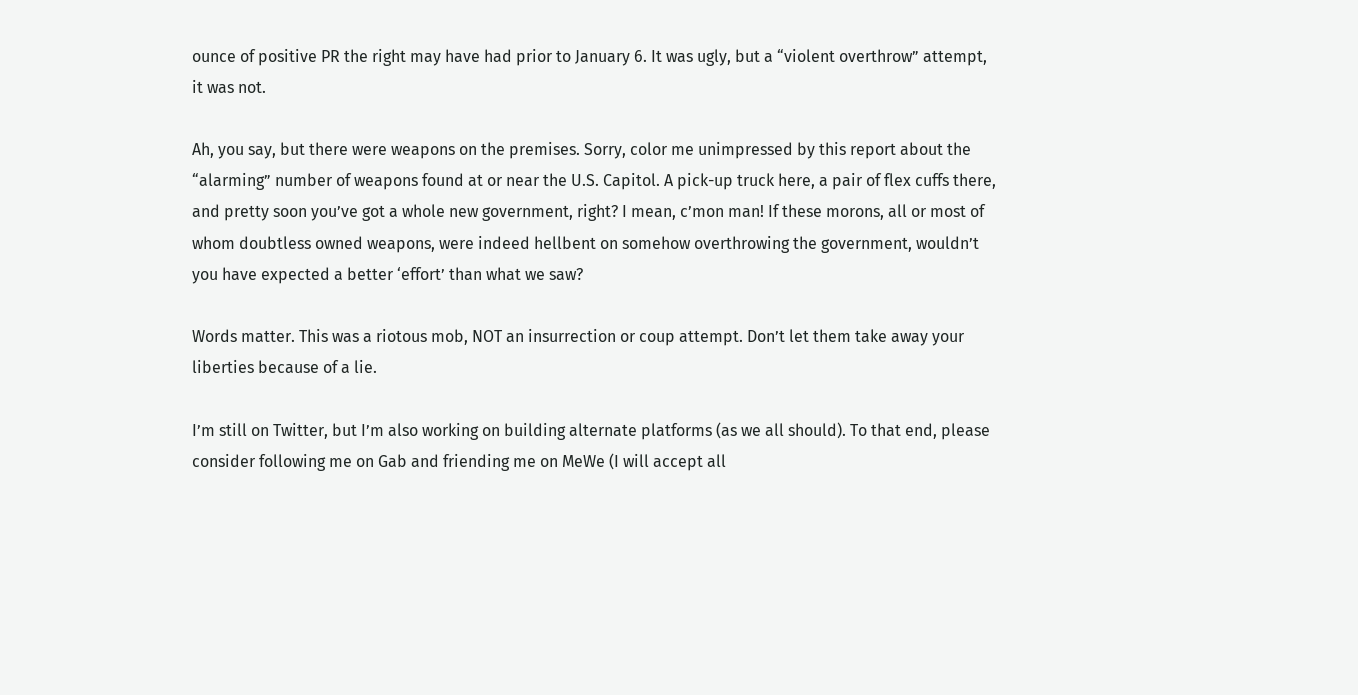ounce of positive PR the right may have had prior to January 6. It was ugly, but a “violent overthrow” attempt, it was not.

Ah, you say, but there were weapons on the premises. Sorry, color me unimpressed by this report about the “alarming” number of weapons found at or near the U.S. Capitol. A pick-up truck here, a pair of flex cuffs there, and pretty soon you’ve got a whole new government, right? I mean, c’mon man! If these morons, all or most of whom doubtless owned weapons, were indeed hellbent on somehow overthrowing the government, wouldn’t you have expected a better ‘effort’ than what we saw?

Words matter. This was a riotous mob, NOT an insurrection or coup attempt. Don’t let them take away your liberties because of a lie.

I’m still on Twitter, but I’m also working on building alternate platforms (as we all should). To that end, please consider following me on Gab and friending me on MeWe (I will accept all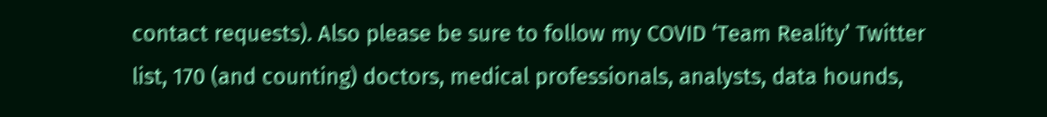contact requests). Also please be sure to follow my COVID ‘Team Reality’ Twitter list, 170 (and counting) doctors, medical professionals, analysts, data hounds,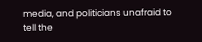media, and politicians unafraid to tell the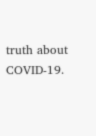truth about COVID-19.